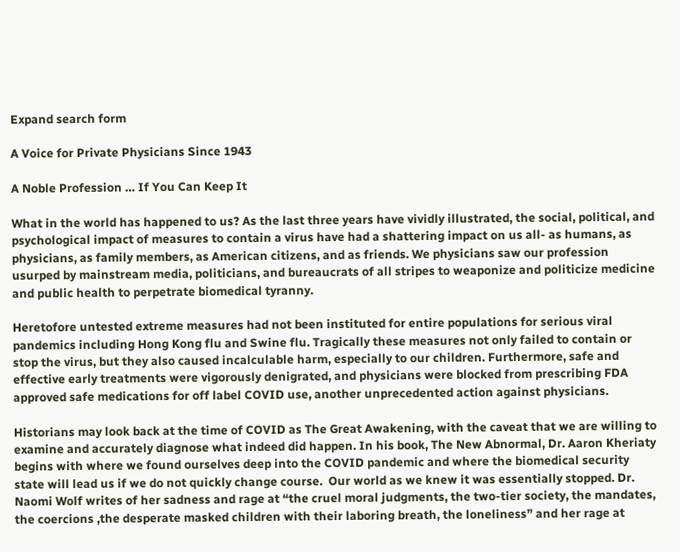Expand search form

A Voice for Private Physicians Since 1943

A Noble Profession … If You Can Keep It

What in the world has happened to us? As the last three years have vividly illustrated, the social, political, and psychological impact of measures to contain a virus have had a shattering impact on us all- as humans, as physicians, as family members, as American citizens, and as friends. We physicians saw our profession usurped by mainstream media, politicians, and bureaucrats of all stripes to weaponize and politicize medicine and public health to perpetrate biomedical tyranny.

Heretofore untested extreme measures had not been instituted for entire populations for serious viral pandemics including Hong Kong flu and Swine flu. Tragically these measures not only failed to contain or stop the virus, but they also caused incalculable harm, especially to our children. Furthermore, safe and effective early treatments were vigorously denigrated, and physicians were blocked from prescribing FDA approved safe medications for off label COVID use, another unprecedented action against physicians.

Historians may look back at the time of COVID as The Great Awakening, with the caveat that we are willing to examine and accurately diagnose what indeed did happen. In his book, The New Abnormal, Dr. Aaron Kheriaty begins with where we found ourselves deep into the COVID pandemic and where the biomedical security state will lead us if we do not quickly change course.  Our world as we knew it was essentially stopped. Dr. Naomi Wolf writes of her sadness and rage at “the cruel moral judgments, the two-tier society, the mandates, the coercions ,the desperate masked children with their laboring breath, the loneliness” and her rage at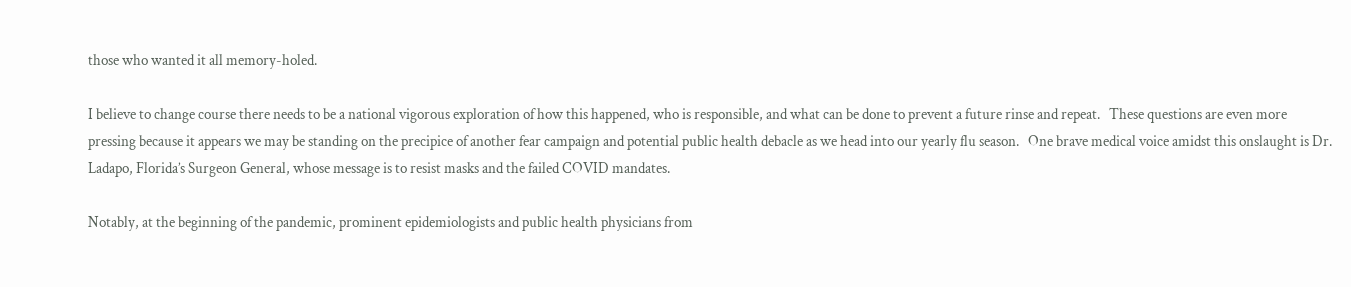those who wanted it all memory-holed.

I believe to change course there needs to be a national vigorous exploration of how this happened, who is responsible, and what can be done to prevent a future rinse and repeat.   These questions are even more pressing because it appears we may be standing on the precipice of another fear campaign and potential public health debacle as we head into our yearly flu season.   One brave medical voice amidst this onslaught is Dr. Ladapo, Florida’s Surgeon General, whose message is to resist masks and the failed COVID mandates.

Notably, at the beginning of the pandemic, prominent epidemiologists and public health physicians from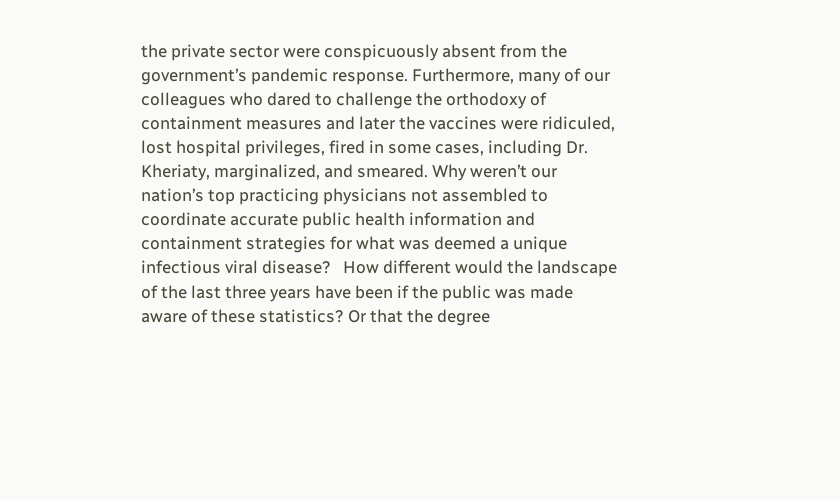the private sector were conspicuously absent from the government’s pandemic response. Furthermore, many of our colleagues who dared to challenge the orthodoxy of containment measures and later the vaccines were ridiculed, lost hospital privileges, fired in some cases, including Dr. Kheriaty, marginalized, and smeared. Why weren’t our nation’s top practicing physicians not assembled to coordinate accurate public health information and containment strategies for what was deemed a unique infectious viral disease?   How different would the landscape of the last three years have been if the public was made aware of these statistics? Or that the degree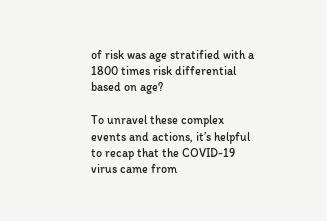of risk was age stratified with a 1800 times risk differential based on age?

To unravel these complex events and actions, it’s helpful to recap that the COVID-19 virus came from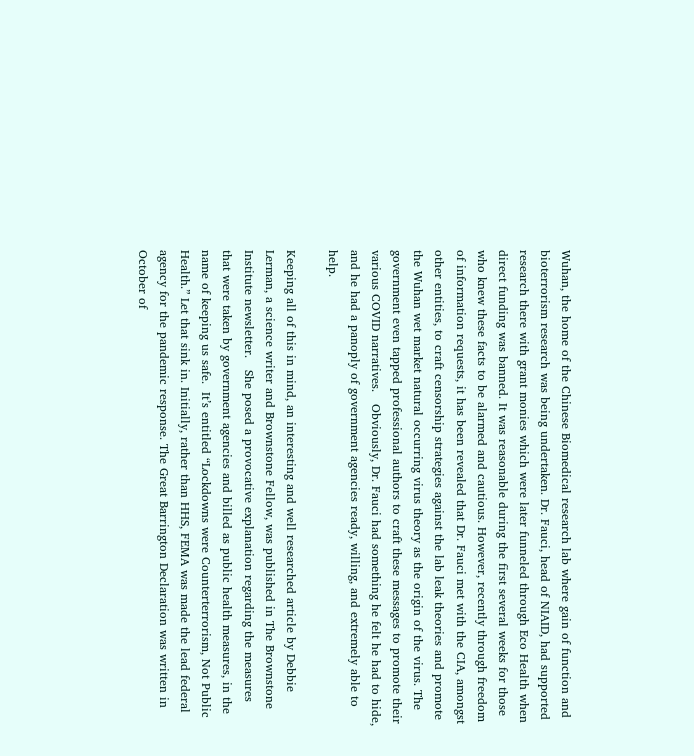Wuhan, the home of the Chinese Biomedical research lab where gain of function and bioterrorism research was being undertaken. Dr. Fauci, head of NIAID, had supported research there with grant monies which were later funneled through Eco Health when direct funding was banned. It was reasonable during the first several weeks for those who knew these facts to be alarmed and cautious. However, recently through freedom of information requests, it has been revealed that Dr. Fauci met with the CIA, amongst other entities, to craft censorship strategies against the lab leak theories and promote the Wuhan wet market natural occurring virus theory as the origin of the virus. The government even tapped professional authors to craft these messages to promote their various COVID narratives.   Obviously, Dr. Fauci had something he felt he had to hide, and he had a panoply of government agencies ready, willing, and extremely able to help.

Keeping all of this in mind, an interesting and well researched article by Debbie Lerman, a science writer and Brownstone Fellow, was published in The Brownstone Institute newsletter.   She posed a provocative explanation regarding the measures that were taken by government agencies and billed as public health measures, in the name of keeping us safe.  It’s entitled “Lockdowns were Counterterrorism, Not Public Health.” Let that sink in. Initially, rather than HHS, FEMA was made the lead federal agency for the pandemic response. The Great Barrington Declaration was written in October of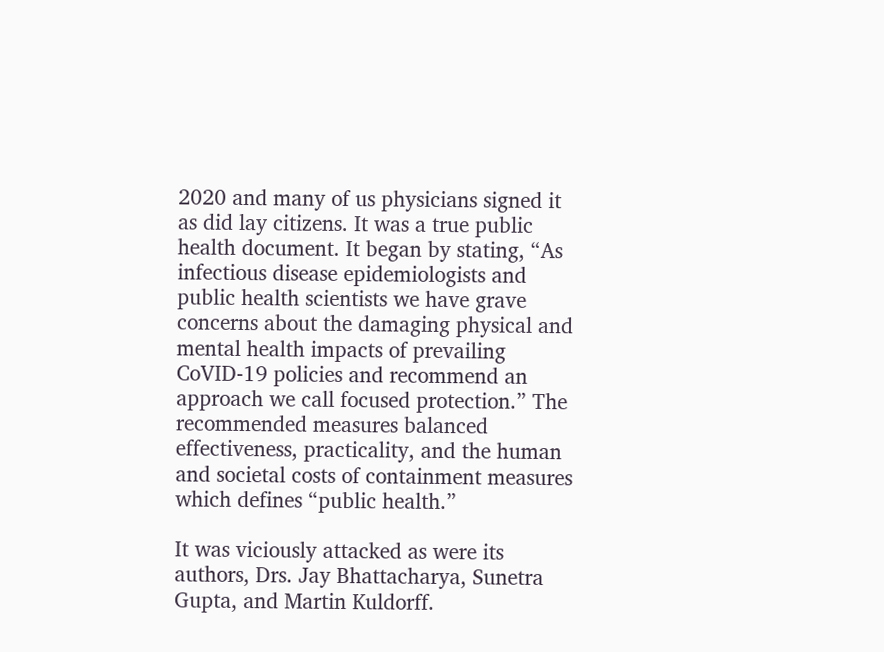2020 and many of us physicians signed it as did lay citizens. It was a true public health document. It began by stating, “As infectious disease epidemiologists and public health scientists we have grave concerns about the damaging physical and mental health impacts of prevailing CoVID-19 policies and recommend an approach we call focused protection.” The recommended measures balanced effectiveness, practicality, and the human and societal costs of containment measures which defines “public health.”

It was viciously attacked as were its authors, Drs. Jay Bhattacharya, Sunetra Gupta, and Martin Kuldorff.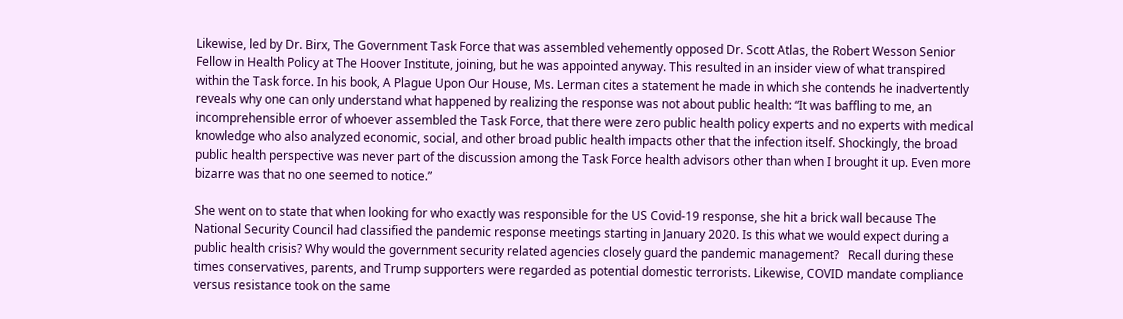Likewise, led by Dr. Birx, The Government Task Force that was assembled vehemently opposed Dr. Scott Atlas, the Robert Wesson Senior Fellow in Health Policy at The Hoover Institute, joining, but he was appointed anyway. This resulted in an insider view of what transpired within the Task force. In his book, A Plague Upon Our House, Ms. Lerman cites a statement he made in which she contends he inadvertently reveals why one can only understand what happened by realizing the response was not about public health: “It was baffling to me, an incomprehensible error of whoever assembled the Task Force, that there were zero public health policy experts and no experts with medical knowledge who also analyzed economic, social, and other broad public health impacts other that the infection itself. Shockingly, the broad public health perspective was never part of the discussion among the Task Force health advisors other than when I brought it up. Even more bizarre was that no one seemed to notice.”

She went on to state that when looking for who exactly was responsible for the US Covid-19 response, she hit a brick wall because The National Security Council had classified the pandemic response meetings starting in January 2020. Is this what we would expect during a public health crisis? Why would the government security related agencies closely guard the pandemic management?   Recall during these times conservatives, parents, and Trump supporters were regarded as potential domestic terrorists. Likewise, COVID mandate compliance versus resistance took on the same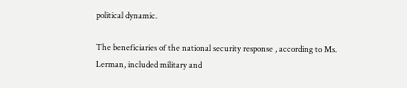political dynamic.

The beneficiaries of the national security response , according to Ms. Lerman, included military and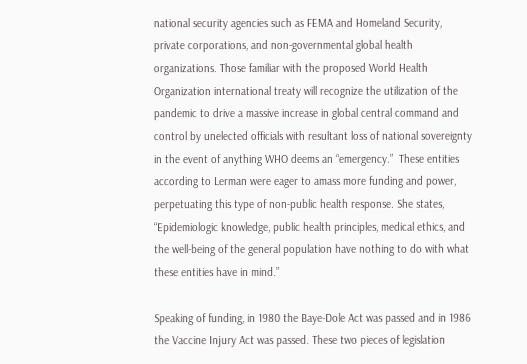national security agencies such as FEMA and Homeland Security, private corporations, and non-governmental global health organizations. Those familiar with the proposed World Health Organization international treaty will recognize the utilization of the pandemic to drive a massive increase in global central command and control by unelected officials with resultant loss of national sovereignty in the event of anything WHO deems an “emergency.”  These entities according to Lerman were eager to amass more funding and power, perpetuating this type of non-public health response. She states, “Epidemiologic knowledge, public health principles, medical ethics, and the well-being of the general population have nothing to do with what these entities have in mind.”

Speaking of funding, in 1980 the Baye-Dole Act was passed and in 1986 the Vaccine Injury Act was passed. These two pieces of legislation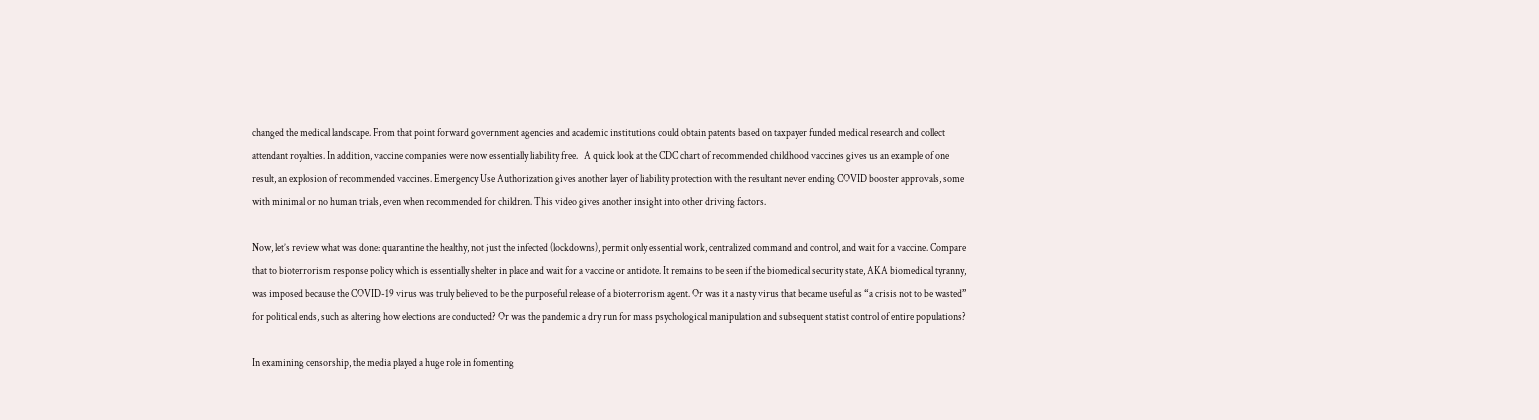changed the medical landscape. From that point forward government agencies and academic institutions could obtain patents based on taxpayer funded medical research and collect attendant royalties. In addition, vaccine companies were now essentially liability free.   A quick look at the CDC chart of recommended childhood vaccines gives us an example of one result, an explosion of recommended vaccines. Emergency Use Authorization gives another layer of liability protection with the resultant never ending COVID booster approvals, some with minimal or no human trials, even when recommended for children. This video gives another insight into other driving factors.

Now, let’s review what was done: quarantine the healthy, not just the infected (lockdowns), permit only essential work, centralized command and control, and wait for a vaccine. Compare that to bioterrorism response policy which is essentially shelter in place and wait for a vaccine or antidote. It remains to be seen if the biomedical security state, AKA biomedical tyranny, was imposed because the COVID-19 virus was truly believed to be the purposeful release of a bioterrorism agent. Or was it a nasty virus that became useful as “a crisis not to be wasted” for political ends, such as altering how elections are conducted? Or was the pandemic a dry run for mass psychological manipulation and subsequent statist control of entire populations?

In examining censorship, the media played a huge role in fomenting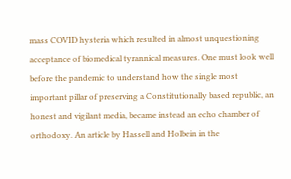mass COVID hysteria which resulted in almost unquestioning acceptance of biomedical tyrannical measures. One must look well before the pandemic to understand how the single most important pillar of preserving a Constitutionally based republic, an honest and vigilant media, became instead an echo chamber of orthodoxy. An article by Hassell and Holbein in the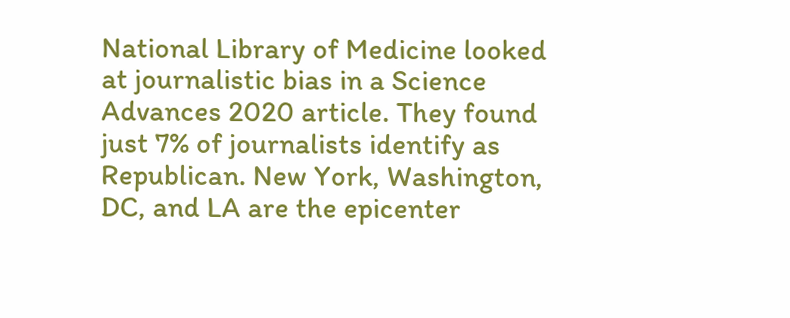National Library of Medicine looked at journalistic bias in a Science Advances 2020 article. They found just 7% of journalists identify as Republican. New York, Washington, DC, and LA are the epicenter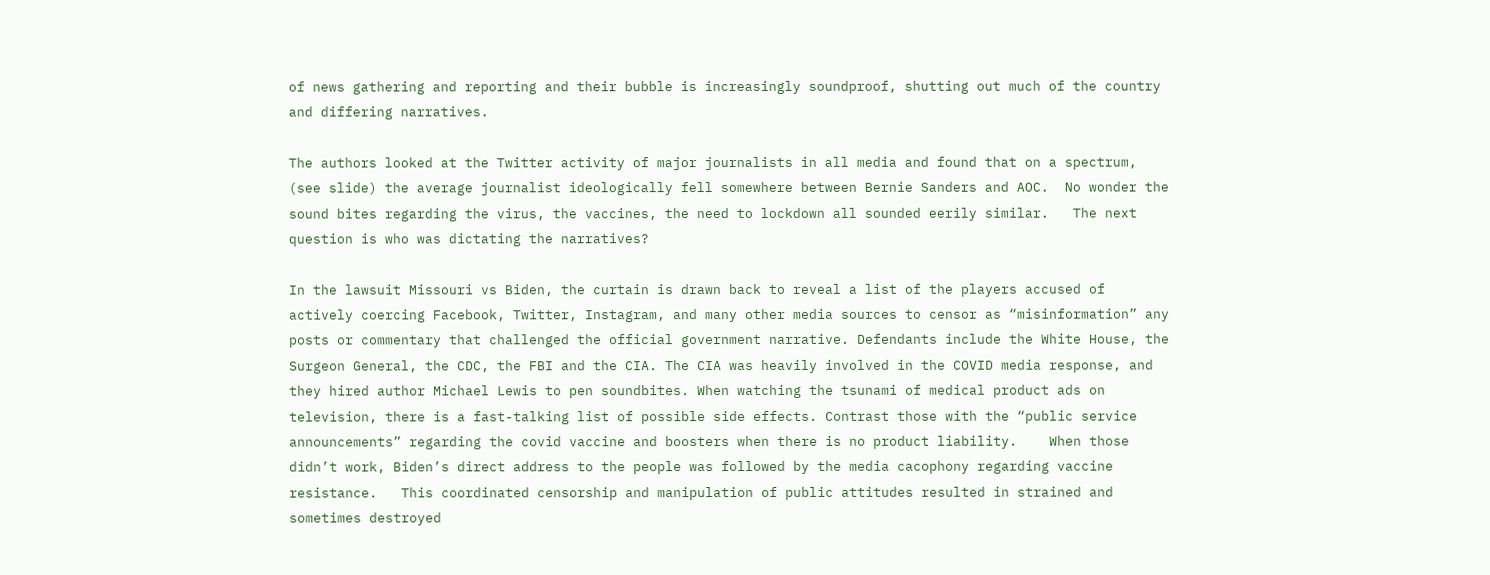of news gathering and reporting and their bubble is increasingly soundproof, shutting out much of the country and differing narratives.

The authors looked at the Twitter activity of major journalists in all media and found that on a spectrum, (see slide) the average journalist ideologically fell somewhere between Bernie Sanders and AOC.  No wonder the sound bites regarding the virus, the vaccines, the need to lockdown all sounded eerily similar.   The next question is who was dictating the narratives?

In the lawsuit Missouri vs Biden, the curtain is drawn back to reveal a list of the players accused of actively coercing Facebook, Twitter, Instagram, and many other media sources to censor as “misinformation” any posts or commentary that challenged the official government narrative. Defendants include the White House, the Surgeon General, the CDC, the FBI and the CIA. The CIA was heavily involved in the COVID media response, and they hired author Michael Lewis to pen soundbites. When watching the tsunami of medical product ads on television, there is a fast-talking list of possible side effects. Contrast those with the “public service announcements” regarding the covid vaccine and boosters when there is no product liability.    When those didn’t work, Biden’s direct address to the people was followed by the media cacophony regarding vaccine resistance.   This coordinated censorship and manipulation of public attitudes resulted in strained and sometimes destroyed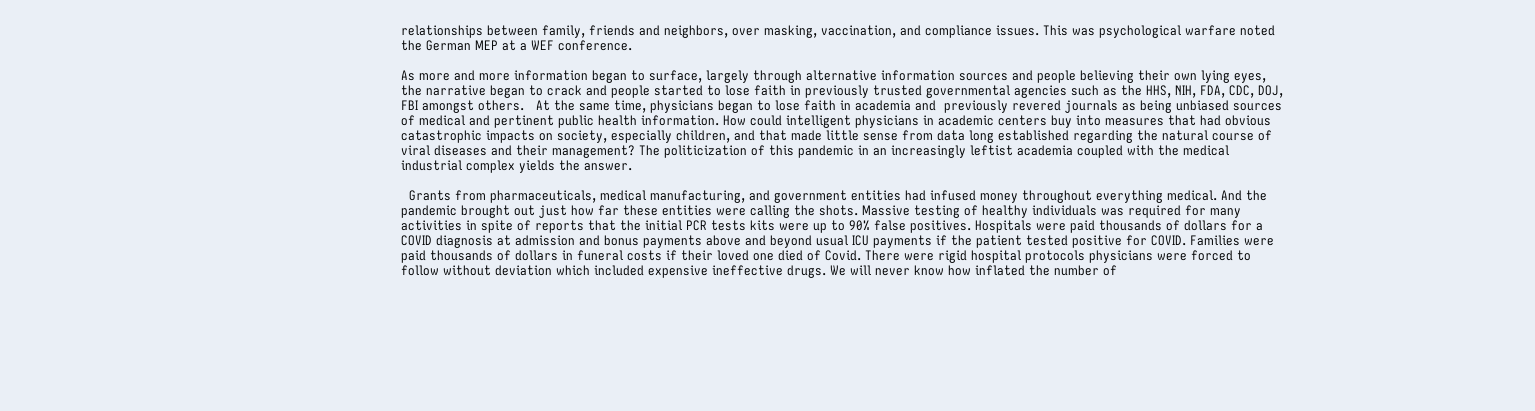relationships between family, friends and neighbors, over masking, vaccination, and compliance issues. This was psychological warfare noted the German MEP at a WEF conference.

As more and more information began to surface, largely through alternative information sources and people believing their own lying eyes, the narrative began to crack and people started to lose faith in previously trusted governmental agencies such as the HHS, NIH, FDA, CDC, DOJ, FBI amongst others.   At the same time, physicians began to lose faith in academia and  previously revered journals as being unbiased sources of medical and pertinent public health information. How could intelligent physicians in academic centers buy into measures that had obvious catastrophic impacts on society, especially children, and that made little sense from data long established regarding the natural course of viral diseases and their management? The politicization of this pandemic in an increasingly leftist academia coupled with the medical industrial complex yields the answer.

  Grants from pharmaceuticals, medical manufacturing, and government entities had infused money throughout everything medical. And the pandemic brought out just how far these entities were calling the shots. Massive testing of healthy individuals was required for many activities in spite of reports that the initial PCR tests kits were up to 90% false positives. Hospitals were paid thousands of dollars for a COVID diagnosis at admission and bonus payments above and beyond usual ICU payments if the patient tested positive for COVID. Families were paid thousands of dollars in funeral costs if their loved one died of Covid. There were rigid hospital protocols physicians were forced to follow without deviation which included expensive ineffective drugs. We will never know how inflated the number of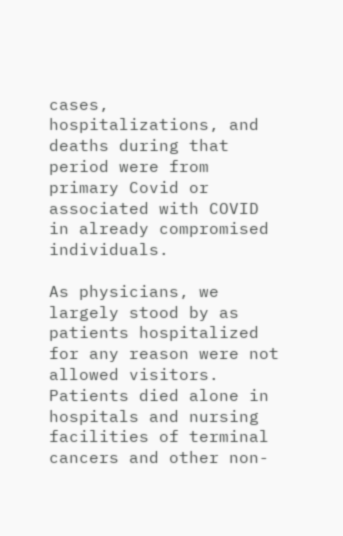cases, hospitalizations, and deaths during that period were from primary Covid or associated with COVID in already compromised individuals.

As physicians, we largely stood by as patients hospitalized for any reason were not allowed visitors. Patients died alone in hospitals and nursing facilities of terminal cancers and other non-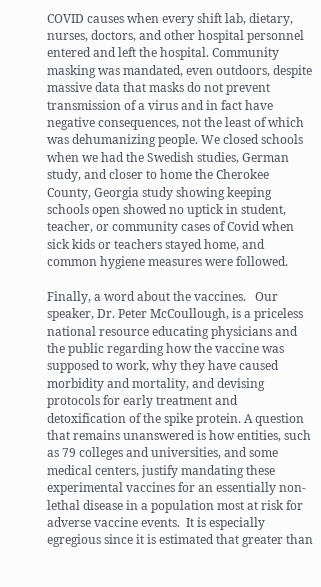COVID causes when every shift lab, dietary, nurses, doctors, and other hospital personnel entered and left the hospital. Community masking was mandated, even outdoors, despite massive data that masks do not prevent transmission of a virus and in fact have negative consequences, not the least of which was dehumanizing people. We closed schools when we had the Swedish studies, German study, and closer to home the Cherokee County, Georgia study showing keeping schools open showed no uptick in student, teacher, or community cases of Covid when sick kids or teachers stayed home, and common hygiene measures were followed.

Finally, a word about the vaccines.   Our speaker, Dr. Peter McCoullough, is a priceless national resource educating physicians and the public regarding how the vaccine was supposed to work, why they have caused morbidity and mortality, and devising protocols for early treatment and detoxification of the spike protein. A question that remains unanswered is how entities, such as 79 colleges and universities, and some medical centers, justify mandating these experimental vaccines for an essentially non-lethal disease in a population most at risk for adverse vaccine events.  It is especially egregious since it is estimated that greater than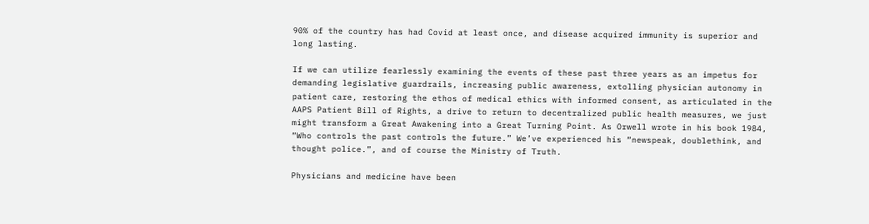90% of the country has had Covid at least once, and disease acquired immunity is superior and long lasting.

If we can utilize fearlessly examining the events of these past three years as an impetus for demanding legislative guardrails, increasing public awareness, extolling physician autonomy in patient care, restoring the ethos of medical ethics with informed consent, as articulated in the AAPS Patient Bill of Rights, a drive to return to decentralized public health measures, we just might transform a Great Awakening into a Great Turning Point. As Orwell wrote in his book 1984, “Who controls the past controls the future.” We’ve experienced his “newspeak, doublethink, and thought police.”, and of course the Ministry of Truth.

Physicians and medicine have been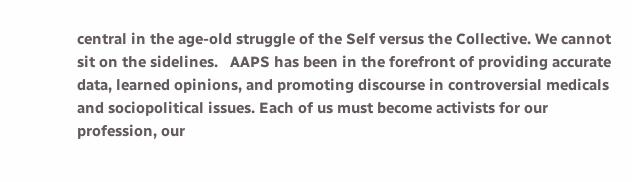central in the age-old struggle of the Self versus the Collective. We cannot sit on the sidelines.   AAPS has been in the forefront of providing accurate data, learned opinions, and promoting discourse in controversial medicals and sociopolitical issues. Each of us must become activists for our profession, our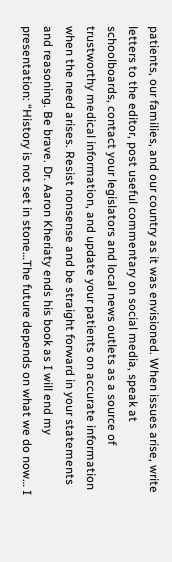patients, our families, and our country as it was envisioned. When issues arise, write letters to the editor, post useful commentary on social media, speak at schoolboards, contact your legislators and local news outlets as a source of trustworthy medical information, and update your patients on accurate information when the need arises. Resist nonsense and be straight forward in your statements and reasoning. Be brave. Dr. Aaron Kheriaty ends his book as I will end my presentation: “History is not set in stone…The future depends on what we do now… I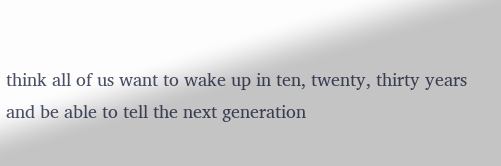think all of us want to wake up in ten, twenty, thirty years and be able to tell the next generation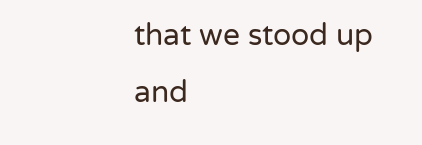that we stood up and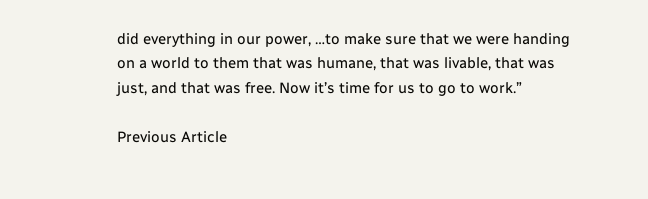did everything in our power, …to make sure that we were handing on a world to them that was humane, that was livable, that was just, and that was free. Now it’s time for us to go to work.”

Previous Article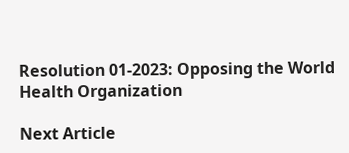Resolution 01-2023: Opposing the World Health Organization

Next Article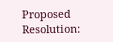Proposed Resolution: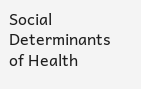Social Determinants of Health